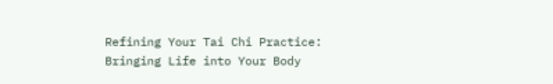Refining Your Tai Chi Practice: Bringing Life into Your Body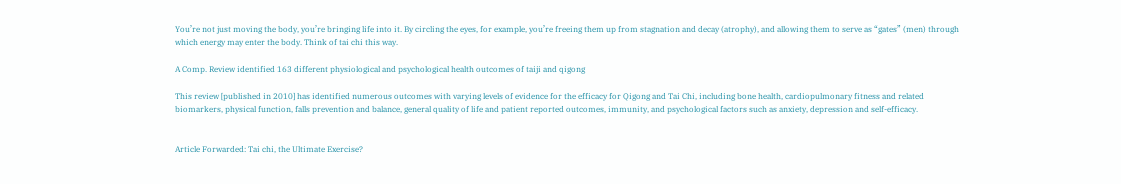You’re not just moving the body, you’re bringing life into it. By circling the eyes, for example, you’re freeing them up from stagnation and decay (atrophy), and allowing them to serve as “gates” (men) through which energy may enter the body. Think of tai chi this way.

A Comp. Review identified 163 different physiological and psychological health outcomes of taiji and qigong

This review [published in 2010] has identified numerous outcomes with varying levels of evidence for the efficacy for Qigong and Tai Chi, including bone health, cardiopulmonary fitness and related biomarkers, physical function, falls prevention and balance, general quality of life and patient reported outcomes, immunity, and psychological factors such as anxiety, depression and self-efficacy.


Article Forwarded: Tai chi, the Ultimate Exercise?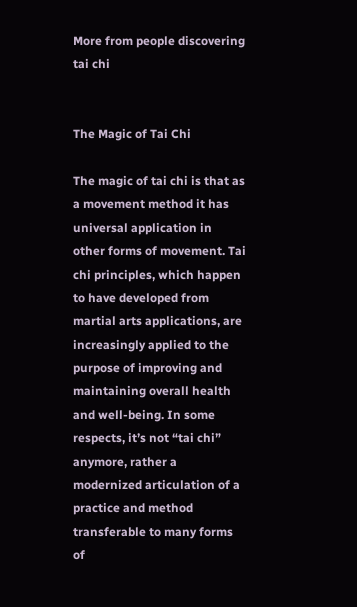More from people discovering tai chi


The Magic of Tai Chi

The magic of tai chi is that as a movement method it has universal application in other forms of movement. Tai chi principles, which happen to have developed from martial arts applications, are increasingly applied to the purpose of improving and maintaining overall health and well-being. In some respects, it’s not “tai chi” anymore, rather a modernized articulation of a practice and method transferable to many forms of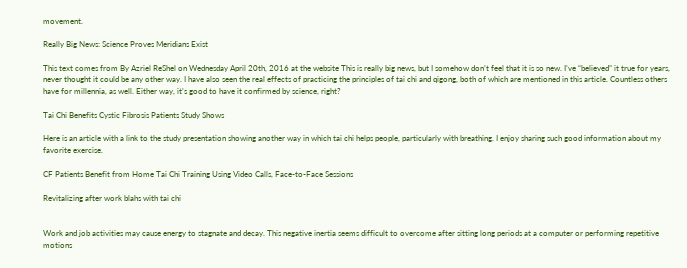movement.

Really Big News: Science Proves Meridians Exist

This text comes from By Azriel ReShel on Wednesday April 20th, 2016 at the website This is really big news, but I somehow don’t feel that it is so new. I’ve “believed” it true for years, never thought it could be any other way. I have also seen the real effects of practicing the principles of tai chi and qigong, both of which are mentioned in this article. Countless others have for millennia, as well. Either way, it’s good to have it confirmed by science, right?

Tai Chi Benefits Cystic Fibrosis Patients Study Shows

Here is an article with a link to the study presentation showing another way in which tai chi helps people, particularly with breathing. I enjoy sharing such good information about my favorite exercise.

CF Patients Benefit from Home Tai Chi Training Using Video Calls, Face-to-Face Sessions

Revitalizing after work blahs with tai chi


Work and job activities may cause energy to stagnate and decay. This negative inertia seems difficult to overcome after sitting long periods at a computer or performing repetitive motions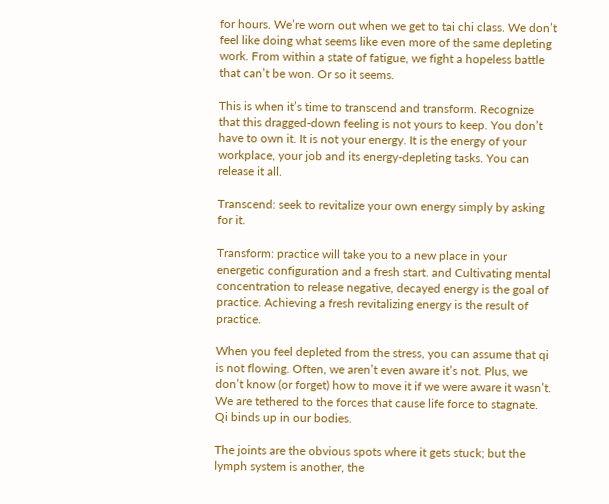for hours. We’re worn out when we get to tai chi class. We don’t feel like doing what seems like even more of the same depleting work. From within a state of fatigue, we fight a hopeless battle that can’t be won. Or so it seems.

This is when it’s time to transcend and transform. Recognize that this dragged-down feeling is not yours to keep. You don’t have to own it. It is not your energy. It is the energy of your workplace, your job and its energy-depleting tasks. You can release it all.

Transcend: seek to revitalize your own energy simply by asking for it.

Transform: practice will take you to a new place in your energetic configuration and a fresh start. and Cultivating mental concentration to release negative, decayed energy is the goal of practice. Achieving a fresh revitalizing energy is the result of practice.

When you feel depleted from the stress, you can assume that qi is not flowing. Often, we aren’t even aware it’s not. Plus, we don’t know (or forget) how to move it if we were aware it wasn’t. We are tethered to the forces that cause life force to stagnate. Qi binds up in our bodies.

The joints are the obvious spots where it gets stuck; but the lymph system is another, the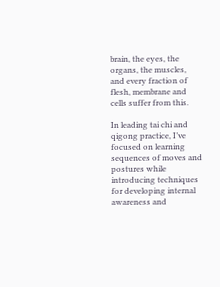brain, the eyes, the organs, the muscles, and every fraction of flesh, membrane and cells suffer from this.

In leading tai chi and qigong practice, I’ve focused on learning sequences of moves and postures while introducing techniques for developing internal awareness and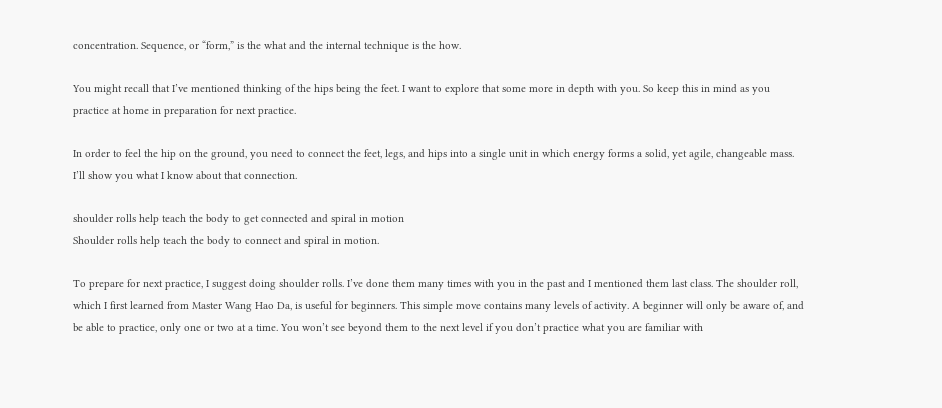concentration. Sequence, or “form,” is the what and the internal technique is the how.

You might recall that I’ve mentioned thinking of the hips being the feet. I want to explore that some more in depth with you. So keep this in mind as you practice at home in preparation for next practice.

In order to feel the hip on the ground, you need to connect the feet, legs, and hips into a single unit in which energy forms a solid, yet agile, changeable mass. I’ll show you what I know about that connection.

shoulder rolls help teach the body to get connected and spiral in motion
Shoulder rolls help teach the body to connect and spiral in motion.

To prepare for next practice, I suggest doing shoulder rolls. I’ve done them many times with you in the past and I mentioned them last class. The shoulder roll, which I first learned from Master Wang Hao Da, is useful for beginners. This simple move contains many levels of activity. A beginner will only be aware of, and be able to practice, only one or two at a time. You won’t see beyond them to the next level if you don’t practice what you are familiar with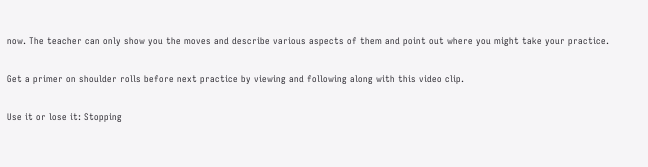now. The teacher can only show you the moves and describe various aspects of them and point out where you might take your practice.

Get a primer on shoulder rolls before next practice by viewing and following along with this video clip.

Use it or lose it: Stopping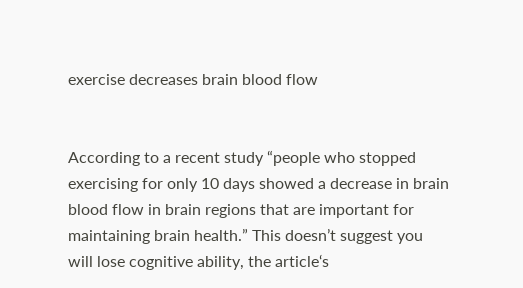exercise decreases brain blood flow


According to a recent study “people who stopped exercising for only 10 days showed a decrease in brain blood flow in brain regions that are important for maintaining brain health.” This doesn’t suggest you will lose cognitive ability, the article‘s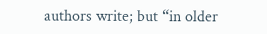authors write; but “in older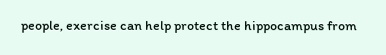people, exercise can help protect the hippocampus from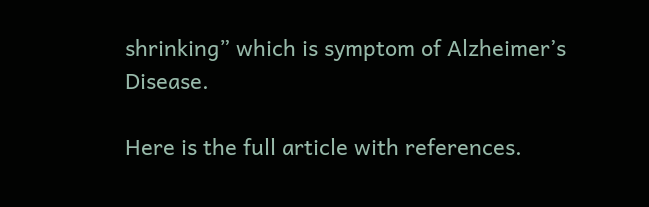shrinking” which is symptom of Alzheimer’s Disease.

Here is the full article with references.